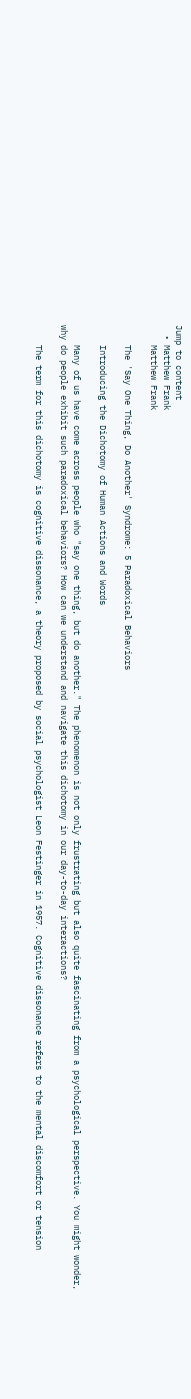Jump to content
  • Matthew Frank
    Matthew Frank

    The 'Say One Thing, Do Another' Syndrome: 5 Paradoxical Behaviors

    Introducing the Dichotomy of Human Actions and Words

    Many of us have come across people who "say one thing, but do another." The phenomenon is not only frustrating but also quite fascinating from a psychological perspective. You might wonder, why do people exhibit such paradoxical behaviors? How can we understand and navigate this dichotomy in our day-to-day interactions?

    The term for this dichotomy is cognitive dissonance, a theory proposed by social psychologist Leon Festinger in 1957. Cognitive dissonance refers to the mental discomfort or tension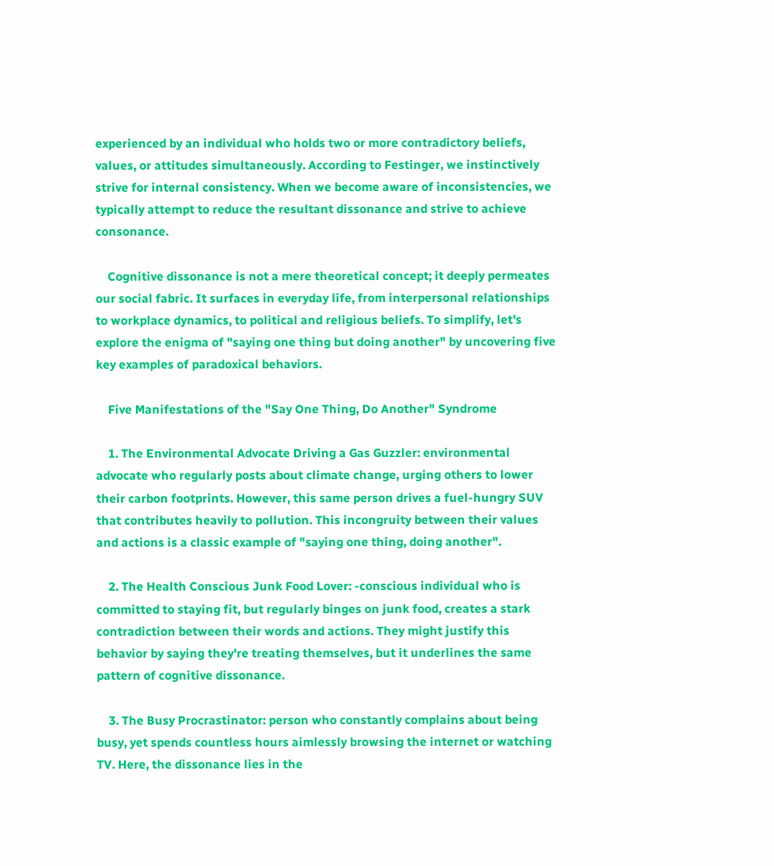experienced by an individual who holds two or more contradictory beliefs, values, or attitudes simultaneously. According to Festinger, we instinctively strive for internal consistency. When we become aware of inconsistencies, we typically attempt to reduce the resultant dissonance and strive to achieve consonance.

    Cognitive dissonance is not a mere theoretical concept; it deeply permeates our social fabric. It surfaces in everyday life, from interpersonal relationships to workplace dynamics, to political and religious beliefs. To simplify, let's explore the enigma of "saying one thing but doing another" by uncovering five key examples of paradoxical behaviors.

    Five Manifestations of the "Say One Thing, Do Another" Syndrome

    1. The Environmental Advocate Driving a Gas Guzzler: environmental advocate who regularly posts about climate change, urging others to lower their carbon footprints. However, this same person drives a fuel-hungry SUV that contributes heavily to pollution. This incongruity between their values and actions is a classic example of "saying one thing, doing another".

    2. The Health Conscious Junk Food Lover: -conscious individual who is committed to staying fit, but regularly binges on junk food, creates a stark contradiction between their words and actions. They might justify this behavior by saying they're treating themselves, but it underlines the same pattern of cognitive dissonance.

    3. The Busy Procrastinator: person who constantly complains about being busy, yet spends countless hours aimlessly browsing the internet or watching TV. Here, the dissonance lies in the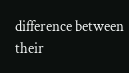difference between their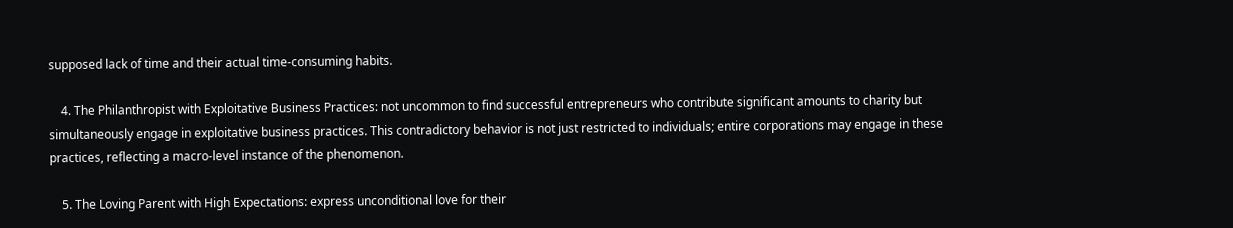supposed lack of time and their actual time-consuming habits.

    4. The Philanthropist with Exploitative Business Practices: not uncommon to find successful entrepreneurs who contribute significant amounts to charity but simultaneously engage in exploitative business practices. This contradictory behavior is not just restricted to individuals; entire corporations may engage in these practices, reflecting a macro-level instance of the phenomenon.

    5. The Loving Parent with High Expectations: express unconditional love for their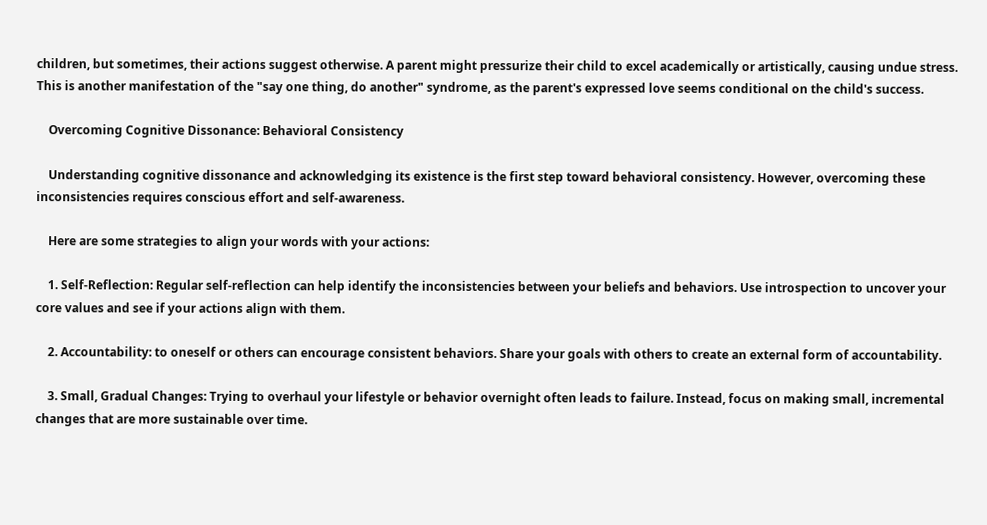children, but sometimes, their actions suggest otherwise. A parent might pressurize their child to excel academically or artistically, causing undue stress. This is another manifestation of the "say one thing, do another" syndrome, as the parent's expressed love seems conditional on the child's success.

    Overcoming Cognitive Dissonance: Behavioral Consistency

    Understanding cognitive dissonance and acknowledging its existence is the first step toward behavioral consistency. However, overcoming these inconsistencies requires conscious effort and self-awareness.

    Here are some strategies to align your words with your actions:

    1. Self-Reflection: Regular self-reflection can help identify the inconsistencies between your beliefs and behaviors. Use introspection to uncover your core values and see if your actions align with them.

    2. Accountability: to oneself or others can encourage consistent behaviors. Share your goals with others to create an external form of accountability.

    3. Small, Gradual Changes: Trying to overhaul your lifestyle or behavior overnight often leads to failure. Instead, focus on making small, incremental changes that are more sustainable over time.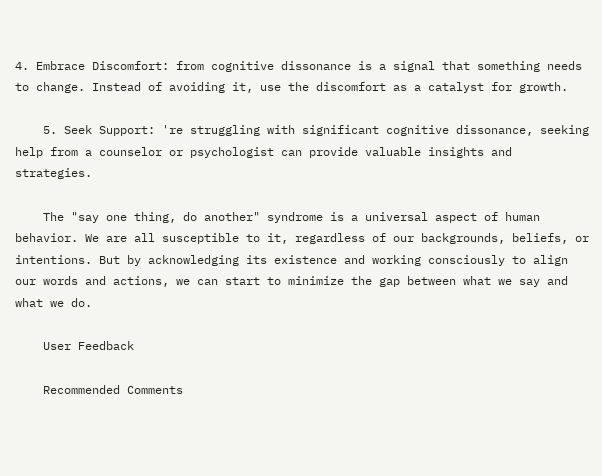4. Embrace Discomfort: from cognitive dissonance is a signal that something needs to change. Instead of avoiding it, use the discomfort as a catalyst for growth.

    5. Seek Support: 're struggling with significant cognitive dissonance, seeking help from a counselor or psychologist can provide valuable insights and strategies.

    The "say one thing, do another" syndrome is a universal aspect of human behavior. We are all susceptible to it, regardless of our backgrounds, beliefs, or intentions. But by acknowledging its existence and working consciously to align our words and actions, we can start to minimize the gap between what we say and what we do.

    User Feedback

    Recommended Comments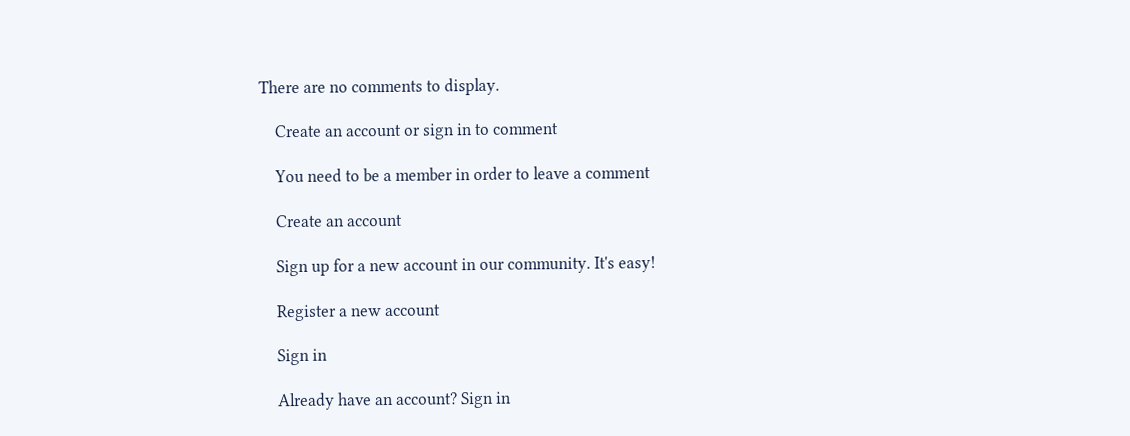There are no comments to display.

    Create an account or sign in to comment

    You need to be a member in order to leave a comment

    Create an account

    Sign up for a new account in our community. It's easy!

    Register a new account

    Sign in

    Already have an account? Sign in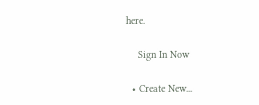here.

    Sign In Now

  • Create New...